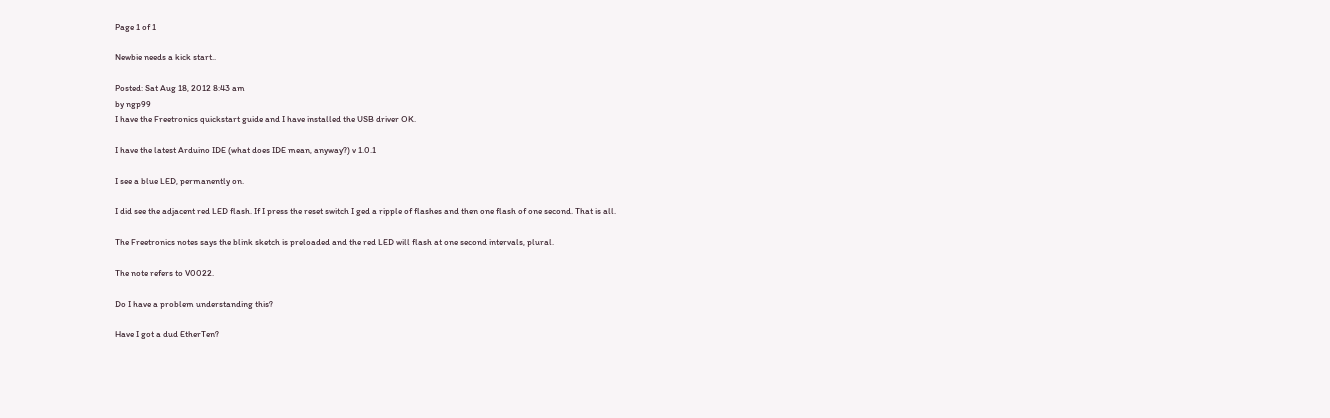Page 1 of 1

Newbie needs a kick start..

Posted: Sat Aug 18, 2012 8:43 am
by ngp99
I have the Freetronics quickstart guide and I have installed the USB driver OK.

I have the latest Arduino IDE (what does IDE mean, anyway?) v 1.0.1

I see a blue LED, permanently on.

I did see the adjacent red LED flash. If I press the reset switch I ged a ripple of flashes and then one flash of one second. That is all.

The Freetronics notes says the blink sketch is preloaded and the red LED will flash at one second intervals, plural.

The note refers to V0022.

Do I have a problem understanding this?

Have I got a dud EtherTen?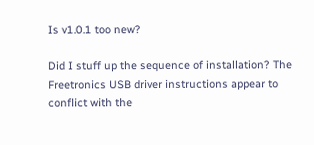Is v1.0.1 too new?

Did I stuff up the sequence of installation? The Freetronics USB driver instructions appear to conflict with the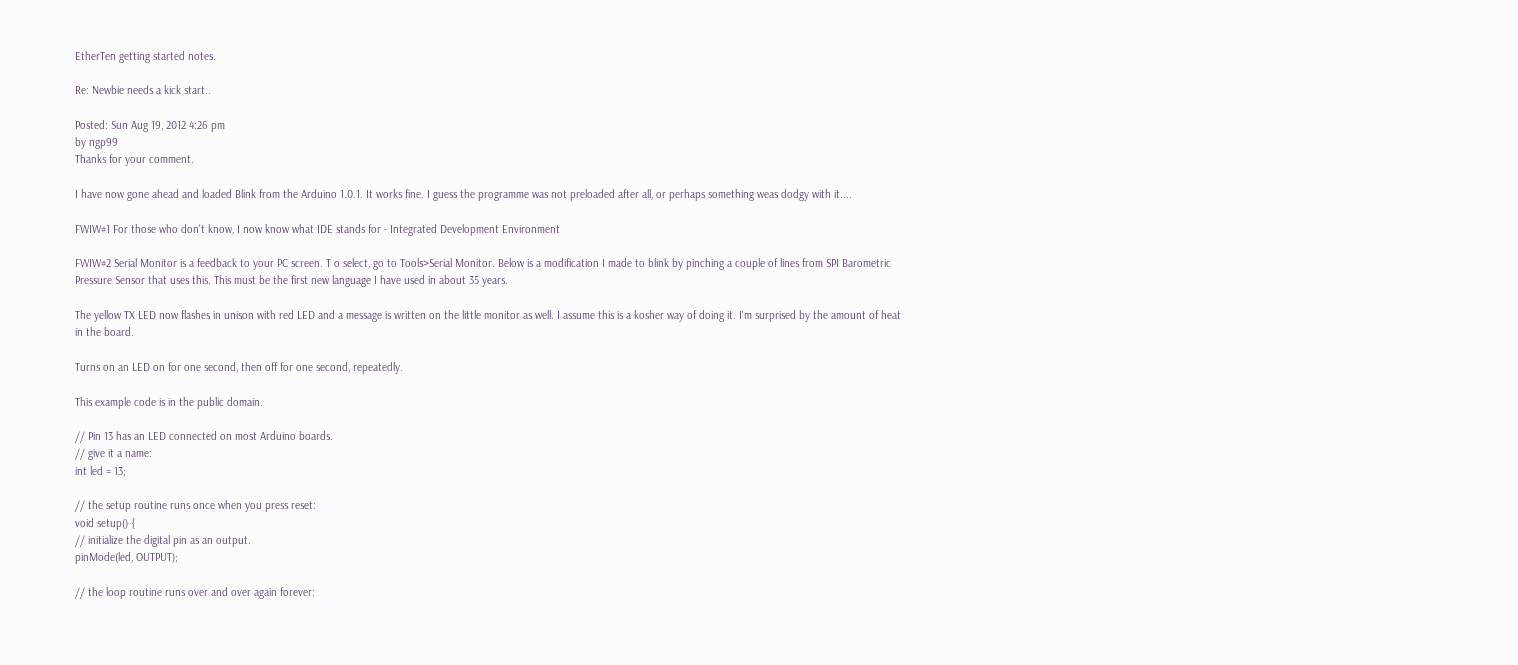EtherTen getting started notes.

Re: Newbie needs a kick start..

Posted: Sun Aug 19, 2012 4:26 pm
by ngp99
Thanks for your comment.

I have now gone ahead and loaded Blink from the Arduino 1.0.1. It works fine. I guess the programme was not preloaded after all, or perhaps something weas dodgy with it....

FWIW#1 For those who don't know, I now know what IDE stands for - Integrated Development Environment

FWIW#2 Serial Monitor is a feedback to your PC screen. T o select, go to Tools>Serial Monitor. Below is a modification I made to blink by pinching a couple of lines from SPI Barometric Pressure Sensor that uses this. This must be the first new language I have used in about 35 years.

The yellow TX LED now flashes in unison with red LED and a message is written on the little monitor as well. I assume this is a kosher way of doing it. I'm surprised by the amount of heat in the board.

Turns on an LED on for one second, then off for one second, repeatedly.

This example code is in the public domain.

// Pin 13 has an LED connected on most Arduino boards.
// give it a name:
int led = 13;

// the setup routine runs once when you press reset:
void setup() {
// initialize the digital pin as an output.
pinMode(led, OUTPUT);

// the loop routine runs over and over again forever: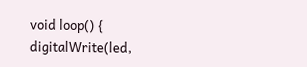void loop() {
digitalWrite(led,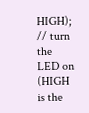HIGH); // turn the LED on (HIGH is the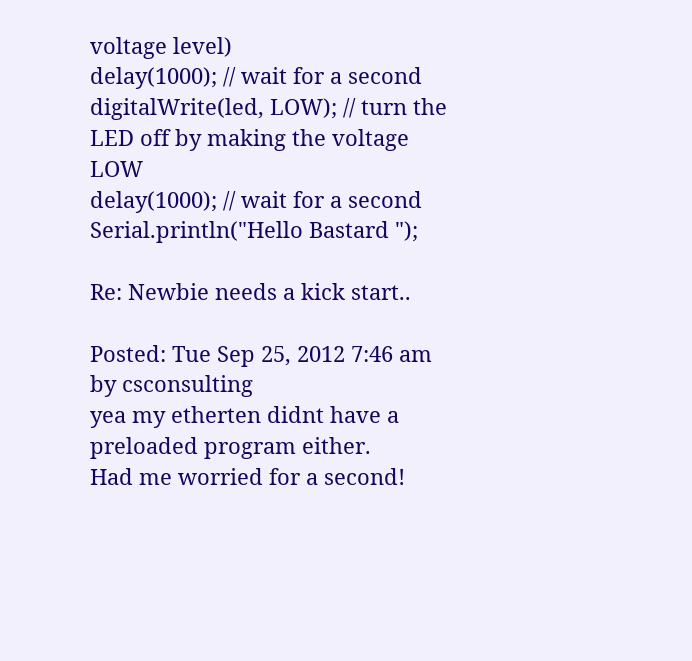voltage level)
delay(1000); // wait for a second
digitalWrite(led, LOW); // turn the LED off by making the voltage LOW
delay(1000); // wait for a second
Serial.println("Hello Bastard ");

Re: Newbie needs a kick start..

Posted: Tue Sep 25, 2012 7:46 am
by csconsulting
yea my etherten didnt have a preloaded program either.
Had me worried for a second!